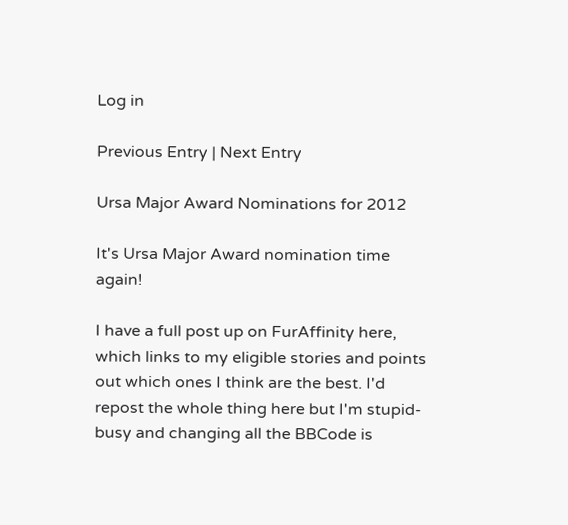Log in

Previous Entry | Next Entry

Ursa Major Award Nominations for 2012

It's Ursa Major Award nomination time again!

I have a full post up on FurAffinity here, which links to my eligible stories and points out which ones I think are the best. I'd repost the whole thing here but I'm stupid-busy and changing all the BBCode is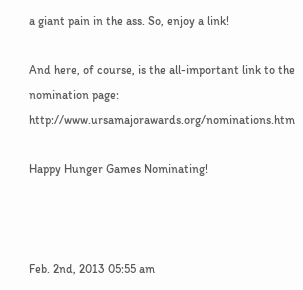a giant pain in the ass. So, enjoy a link!

And here, of course, is the all-important link to the nomination page: http://www.ursamajorawards.org/nominations.htm

Happy Hunger Games Nominating!



Feb. 2nd, 2013 05:55 am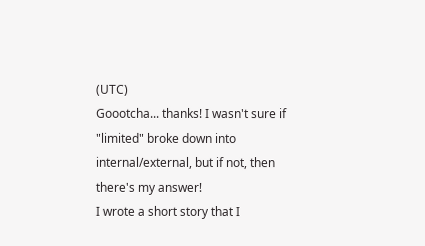(UTC)
Goootcha... thanks! I wasn't sure if "limited" broke down into internal/external, but if not, then there's my answer!
I wrote a short story that I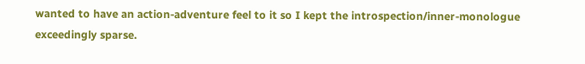wanted to have an action-adventure feel to it so I kept the introspection/inner-monologue exceedingly sparse.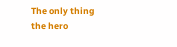The only thing the hero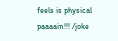feels is physical paaaain!!! /joke